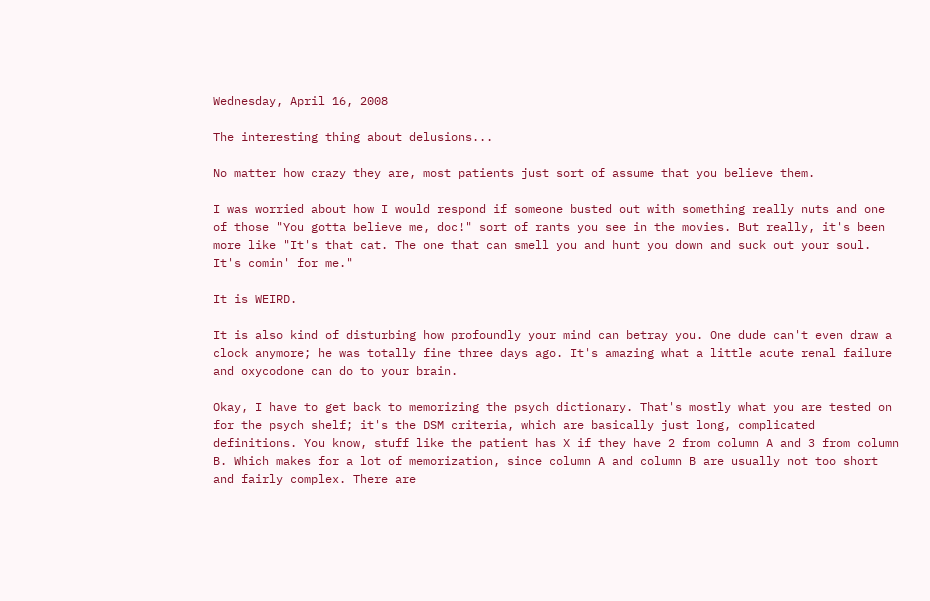Wednesday, April 16, 2008

The interesting thing about delusions...

No matter how crazy they are, most patients just sort of assume that you believe them.

I was worried about how I would respond if someone busted out with something really nuts and one of those "You gotta believe me, doc!" sort of rants you see in the movies. But really, it's been more like "It's that cat. The one that can smell you and hunt you down and suck out your soul. It's comin' for me."

It is WEIRD.

It is also kind of disturbing how profoundly your mind can betray you. One dude can't even draw a clock anymore; he was totally fine three days ago. It's amazing what a little acute renal failure and oxycodone can do to your brain.

Okay, I have to get back to memorizing the psych dictionary. That's mostly what you are tested on for the psych shelf; it's the DSM criteria, which are basically just long, complicated definitions. You know, stuff like the patient has X if they have 2 from column A and 3 from column B. Which makes for a lot of memorization, since column A and column B are usually not too short and fairly complex. There are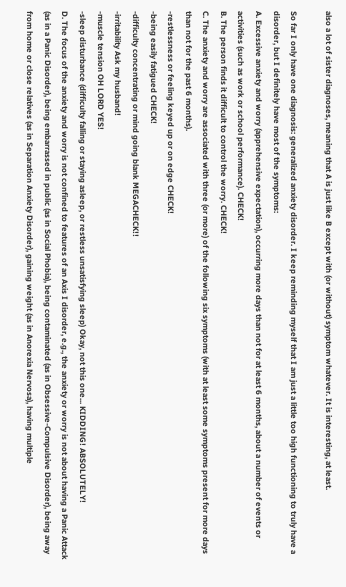also a lot of sister diagnoses, meaning that A is just like B except with (or without) symptom whatever. It is interesting, at least.

So far I only have one diagnosis: generalized anxiety disorder. I keep reminding myself that I am just a little too high functioning to truly have a disorder, but I definitely have most of the symptoms:
A. Excessive anxiety and worry (apprehensive expectation), occurring more days than not for at least 6 months, about a number of events or activities (such as work or school performance). CHECK!
B. The person finds it difficult to control the worry. CHECK!
C. The anxiety and worry are associated with three (or more) of the following six symptoms (with at least some symptoms present for more days than not for the past 6 months).
-restlessness or feeling keyed up or on edge CHECK!
-being easily fatigued CHECK!
-difficulty concentrating or mind going blank MEGACHECK!!
-irritability Ask my husband!
-muscle tension OH LORD YES!
-sleep disturbance (difficulty falling or staying asleep, or restless unsatisfying sleep) Okay, not this one... KIDDING! ABSOLUTELY!
D. The focus of the anxiety and worry is not confined to features of an Axis I disorder, e.g., the anxiety or worry is not about having a Panic Attack (as in a Panic Disorder), being embarrassed in public (as in Social Phobia), being contaminated (as in Obsessive-Compulsive Disorder), being away from home or close relatives (as in Separation Anxiety Disorder), gaining weight (as in Anorexia Nervosa), having multiple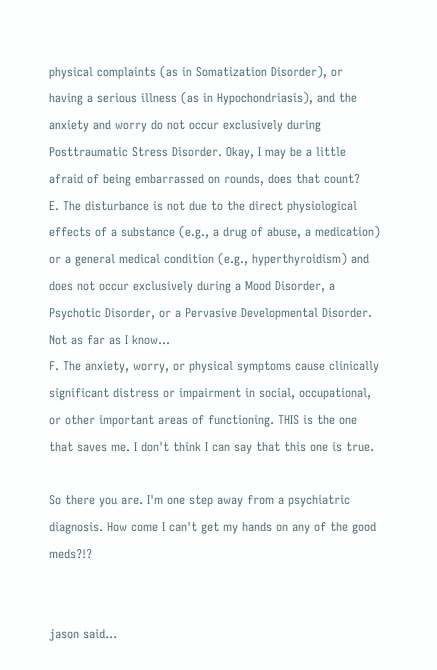physical complaints (as in Somatization Disorder), or having a serious illness (as in Hypochondriasis), and the anxiety and worry do not occur exclusively during Posttraumatic Stress Disorder. Okay, I may be a little afraid of being embarrassed on rounds, does that count?
E. The disturbance is not due to the direct physiological effects of a substance (e.g., a drug of abuse, a medication) or a general medical condition (e.g., hyperthyroidism) and does not occur exclusively during a Mood Disorder, a Psychotic Disorder, or a Pervasive Developmental Disorder. Not as far as I know...
F. The anxiety, worry, or physical symptoms cause clinically significant distress or impairment in social, occupational, or other important areas of functioning. THIS is the one that saves me. I don't think I can say that this one is true.

So there you are. I'm one step away from a psychiatric diagnosis. How come I can't get my hands on any of the good meds?!?


jason said...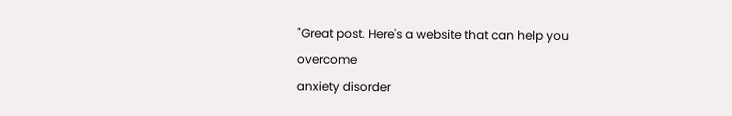"Great post. Here's a website that can help you overcome
anxiety disorder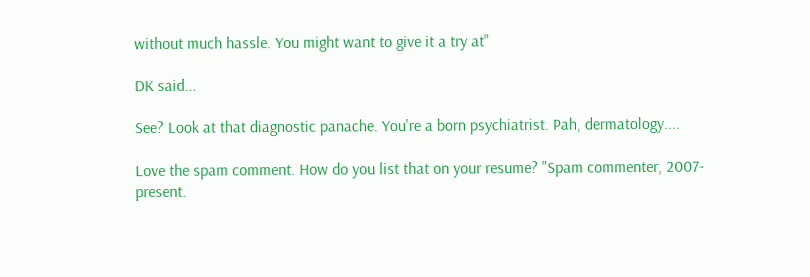without much hassle. You might want to give it a try at"

DK said...

See? Look at that diagnostic panache. You're a born psychiatrist. Pah, dermatology....

Love the spam comment. How do you list that on your resume? "Spam commenter, 2007-present.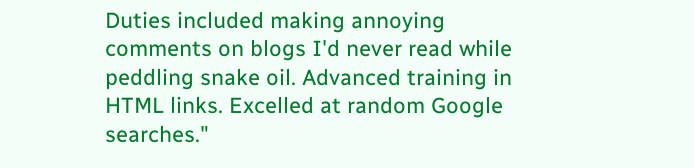Duties included making annoying comments on blogs I'd never read while peddling snake oil. Advanced training in HTML links. Excelled at random Google searches."